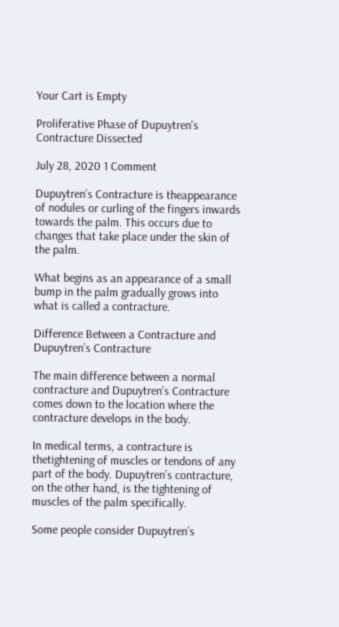Your Cart is Empty

Proliferative Phase of Dupuytren's Contracture Dissected

July 28, 2020 1 Comment

Dupuytren’s Contracture is theappearance of nodules or curling of the fingers inwards towards the palm. This occurs due to changes that take place under the skin of the palm.

What begins as an appearance of a small bump in the palm gradually grows into what is called a contracture.

Difference Between a Contracture and Dupuytren’s Contracture

The main difference between a normal contracture and Dupuytren’s Contracture comes down to the location where the contracture develops in the body.

In medical terms, a contracture is thetightening of muscles or tendons of any part of the body. Dupuytren’s contracture, on the other hand, is the tightening of muscles of the palm specifically.

Some people consider Dupuytren’s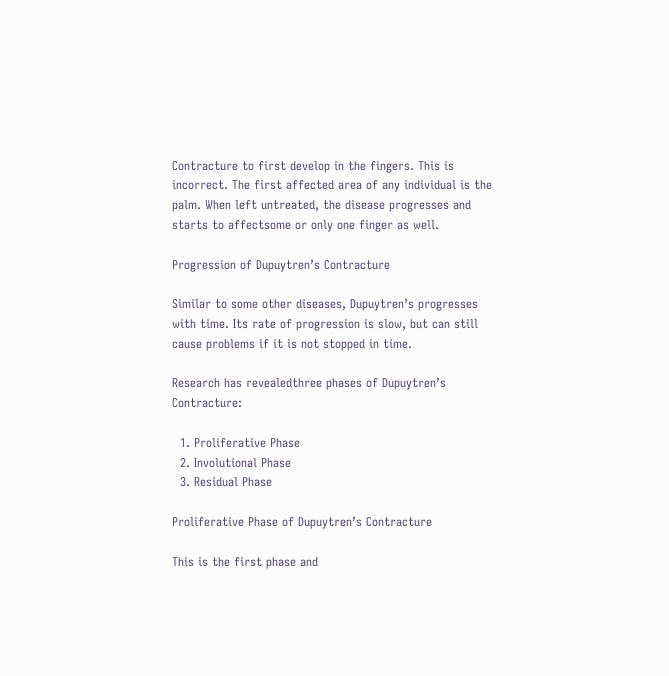Contracture to first develop in the fingers. This is incorrect. The first affected area of any individual is the palm. When left untreated, the disease progresses and starts to affectsome or only one finger as well.

Progression of Dupuytren’s Contracture

Similar to some other diseases, Dupuytren’s progresses with time. Its rate of progression is slow, but can still cause problems if it is not stopped in time.

Research has revealedthree phases of Dupuytren’s Contracture:

  1. Proliferative Phase
  2. Involutional Phase
  3. Residual Phase

Proliferative Phase of Dupuytren’s Contracture

This is the first phase and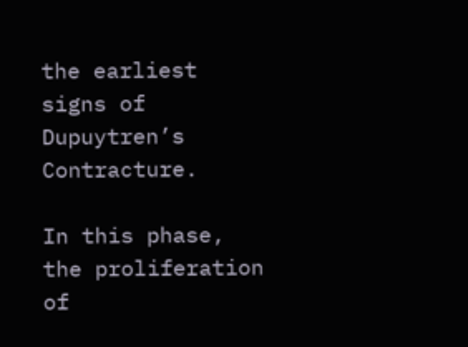the earliest signs of Dupuytren’s Contracture.

In this phase, the proliferation of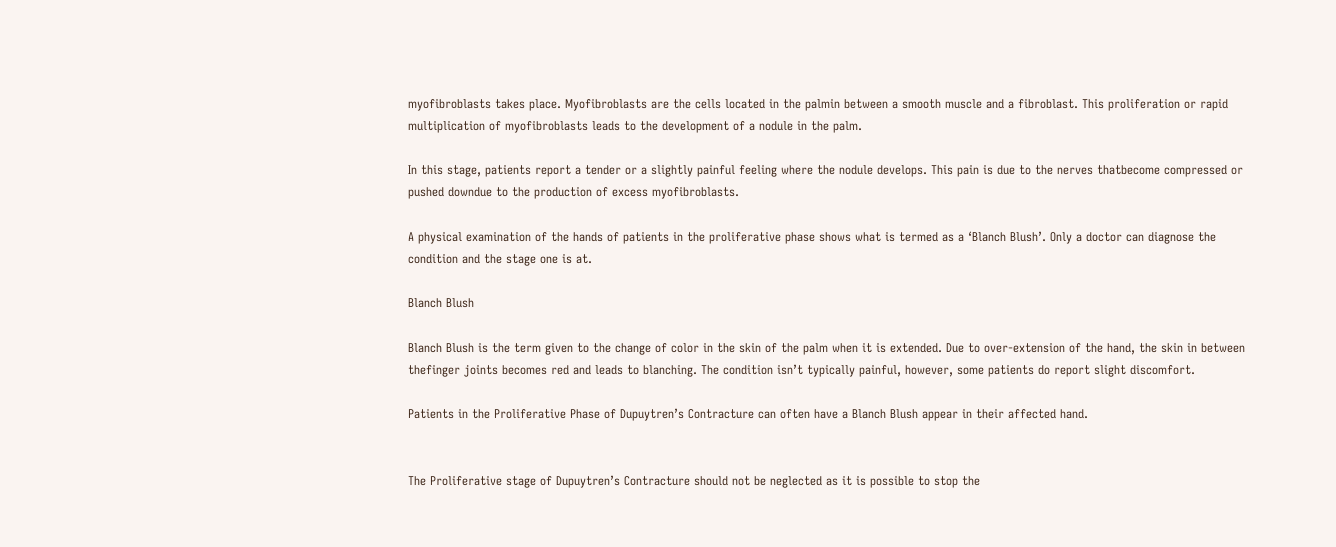myofibroblasts takes place. Myofibroblasts are the cells located in the palmin between a smooth muscle and a fibroblast. This proliferation or rapid multiplication of myofibroblasts leads to the development of a nodule in the palm.

In this stage, patients report a tender or a slightly painful feeling where the nodule develops. This pain is due to the nerves thatbecome compressed or pushed downdue to the production of excess myofibroblasts.

A physical examination of the hands of patients in the proliferative phase shows what is termed as a ‘Blanch Blush’. Only a doctor can diagnose the condition and the stage one is at.

Blanch Blush

Blanch Blush is the term given to the change of color in the skin of the palm when it is extended. Due to over-extension of the hand, the skin in between thefinger joints becomes red and leads to blanching. The condition isn’t typically painful, however, some patients do report slight discomfort.

Patients in the Proliferative Phase of Dupuytren’s Contracture can often have a Blanch Blush appear in their affected hand.


The Proliferative stage of Dupuytren’s Contracture should not be neglected as it is possible to stop the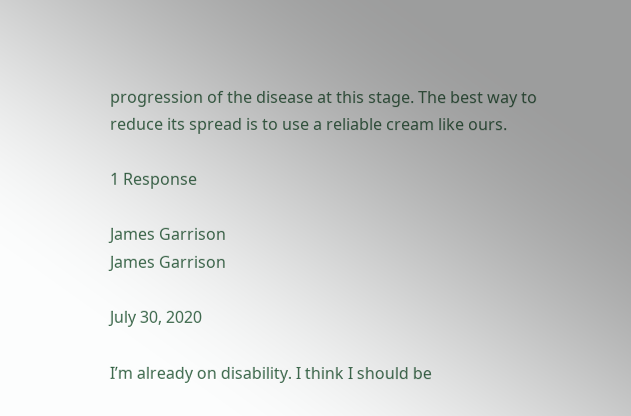progression of the disease at this stage. The best way to reduce its spread is to use a reliable cream like ours.

1 Response

James Garrison
James Garrison

July 30, 2020

I’m already on disability. I think I should be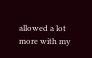allowed a lot more with my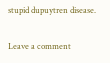stupid dupuytren disease.

Leave a comment